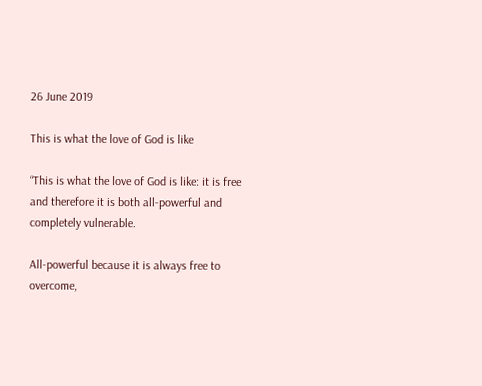26 June 2019

This is what the love of God is like

“This is what the love of God is like: it is free and therefore it is both all-powerful and completely vulnerable.

All-powerful because it is always free to overcome,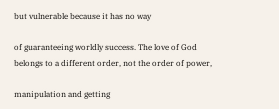but vulnerable because it has no way

of guaranteeing worldly success. The love of God belongs to a different order, not the order of power,

manipulation and getting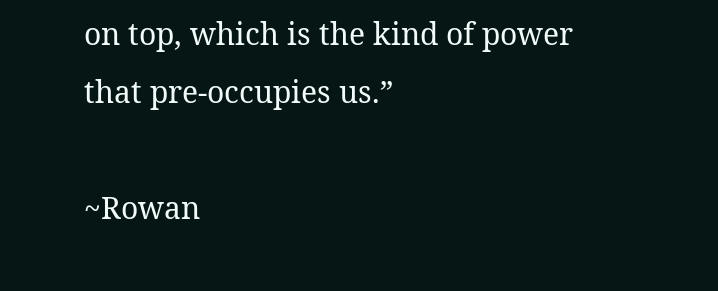on top, which is the kind of power that pre-occupies us.”

~Rowan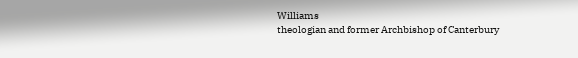Williams
theologian and former Archbishop of Canterbury